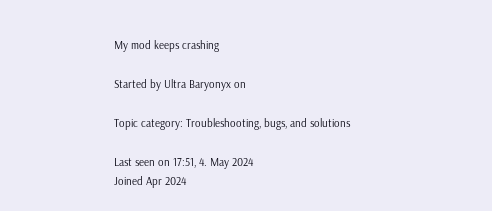My mod keeps crashing

Started by Ultra Baryonyx on

Topic category: Troubleshooting, bugs, and solutions

Last seen on 17:51, 4. May 2024
Joined Apr 2024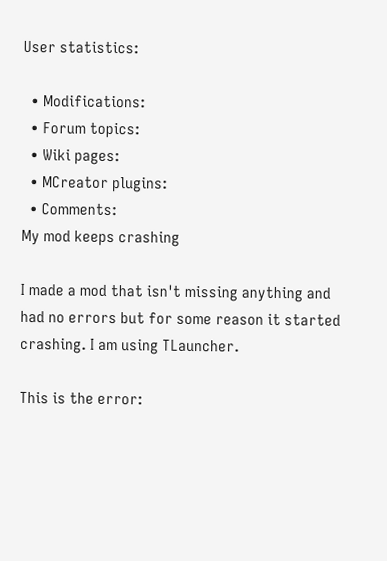User statistics:

  • Modifications:
  • Forum topics:
  • Wiki pages:
  • MCreator plugins:
  • Comments:
My mod keeps crashing

I made a mod that isn't missing anything and had no errors but for some reason it started crashing. I am using TLauncher.

This is the error: